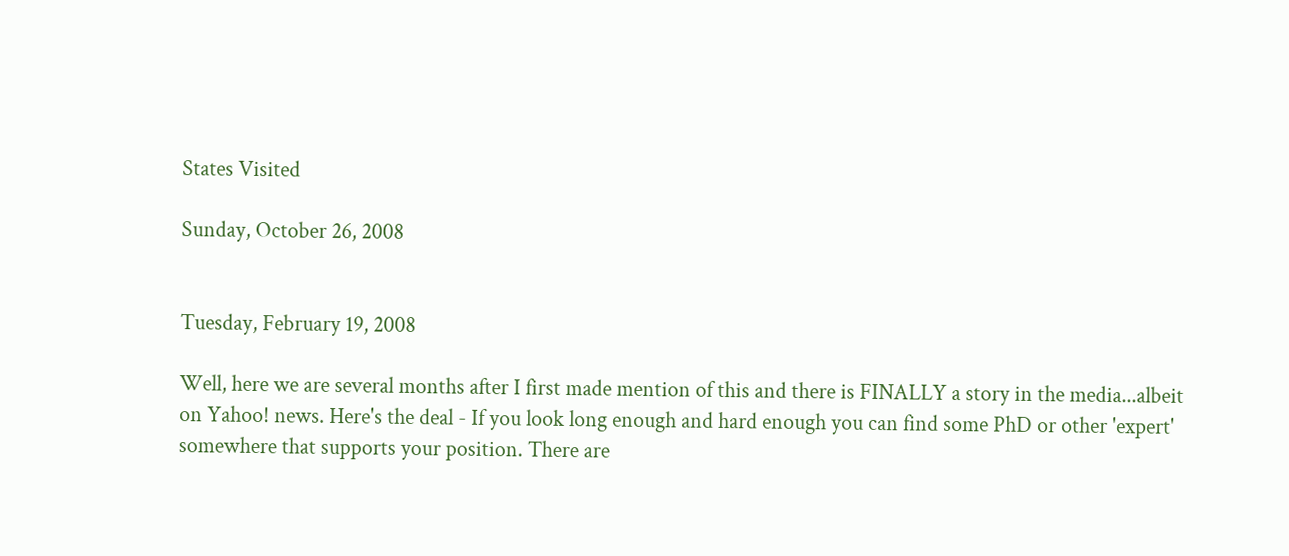States Visited

Sunday, October 26, 2008


Tuesday, February 19, 2008

Well, here we are several months after I first made mention of this and there is FINALLY a story in the media...albeit on Yahoo! news. Here's the deal - If you look long enough and hard enough you can find some PhD or other 'expert' somewhere that supports your position. There are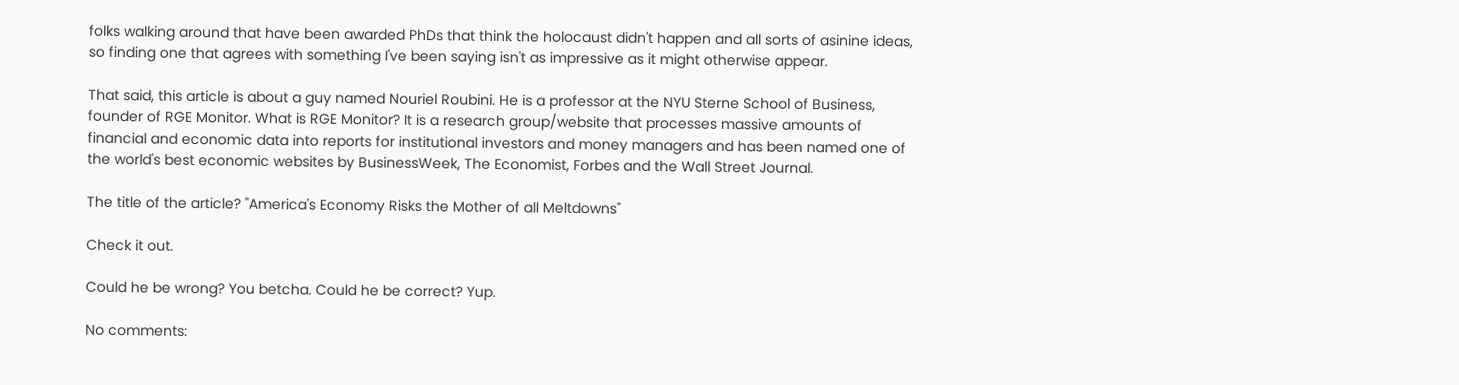folks walking around that have been awarded PhDs that think the holocaust didn't happen and all sorts of asinine ideas, so finding one that agrees with something I've been saying isn't as impressive as it might otherwise appear.

That said, this article is about a guy named Nouriel Roubini. He is a professor at the NYU Sterne School of Business, founder of RGE Monitor. What is RGE Monitor? It is a research group/website that processes massive amounts of financial and economic data into reports for institutional investors and money managers and has been named one of the world's best economic websites by BusinessWeek, The Economist, Forbes and the Wall Street Journal.

The title of the article? "America's Economy Risks the Mother of all Meltdowns"

Check it out.

Could he be wrong? You betcha. Could he be correct? Yup.

No comments: